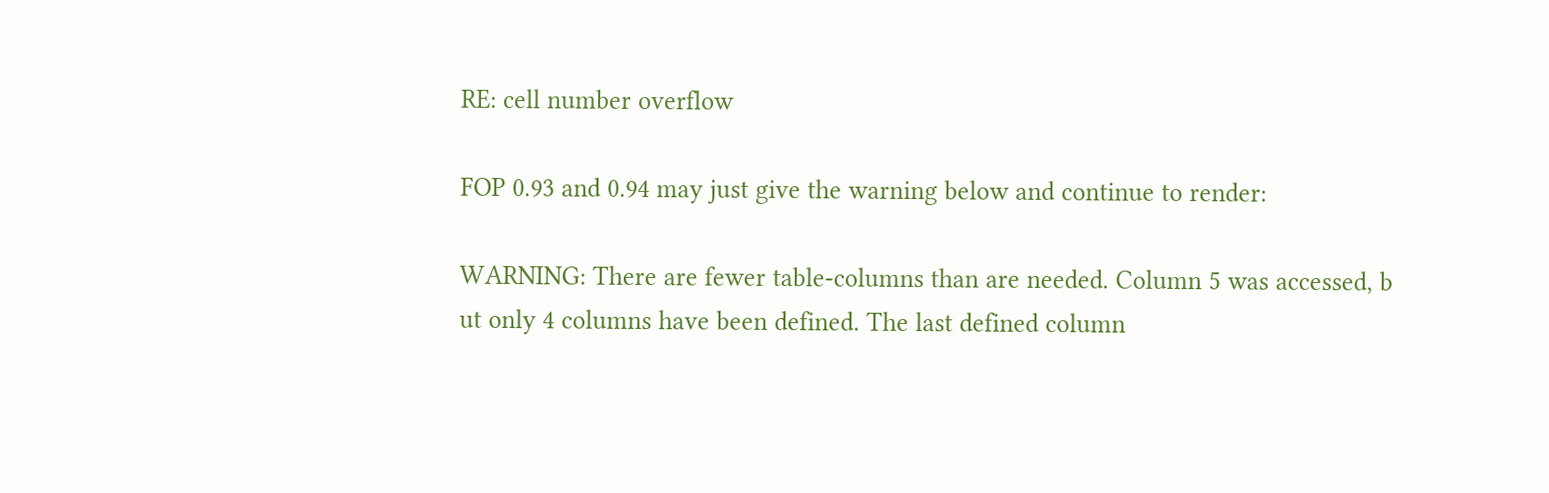RE: cell number overflow

FOP 0.93 and 0.94 may just give the warning below and continue to render:

WARNING: There are fewer table-columns than are needed. Column 5 was accessed, b
ut only 4 columns have been defined. The last defined column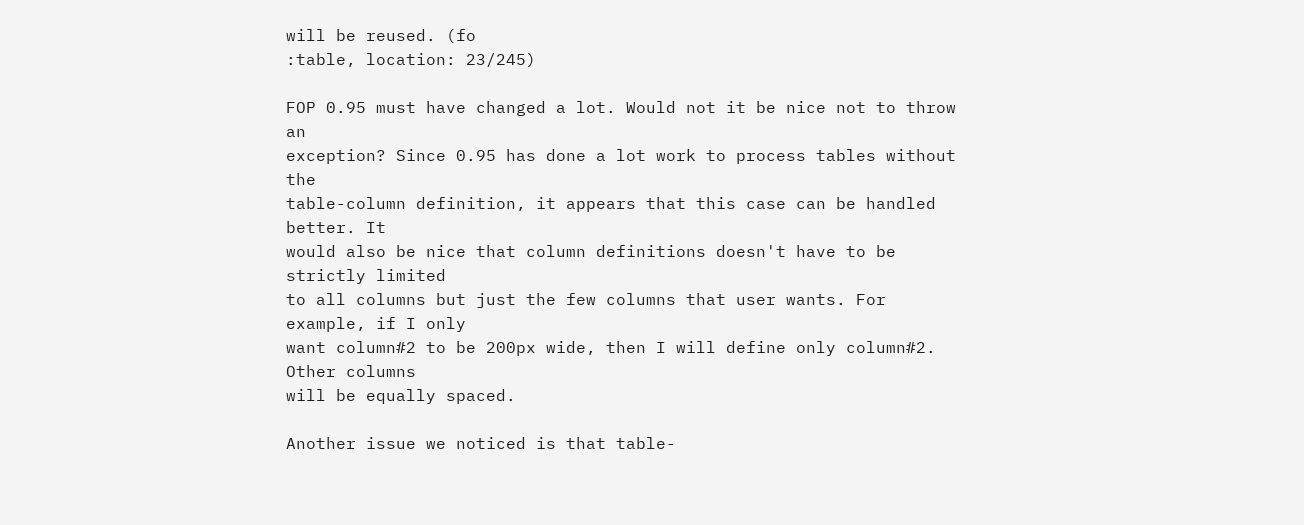will be reused. (fo
:table, location: 23/245)

FOP 0.95 must have changed a lot. Would not it be nice not to throw an
exception? Since 0.95 has done a lot work to process tables without the
table-column definition, it appears that this case can be handled better. It
would also be nice that column definitions doesn't have to be strictly limited
to all columns but just the few columns that user wants. For example, if I only
want column#2 to be 200px wide, then I will define only column#2. Other columns
will be equally spaced.

Another issue we noticed is that table-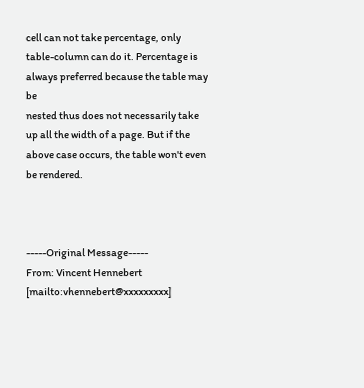cell can not take percentage, only
table-column can do it. Percentage is always preferred because the table may be
nested thus does not necessarily take up all the width of a page. But if the
above case occurs, the table won't even be rendered.



-----Original Message-----
From: Vincent Hennebert [mailto:vhennebert@xxxxxxxxx]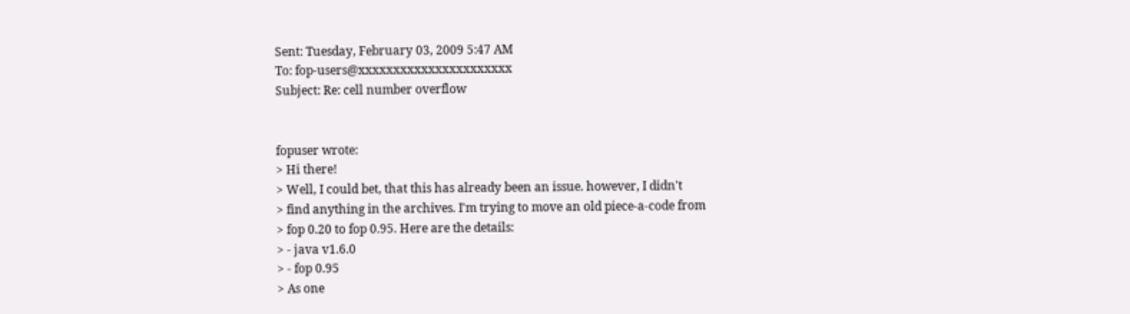Sent: Tuesday, February 03, 2009 5:47 AM
To: fop-users@xxxxxxxxxxxxxxxxxxxxxx
Subject: Re: cell number overflow


fopuser wrote:
> Hi there!
> Well, I could bet, that this has already been an issue. however, I didn't
> find anything in the archives. I'm trying to move an old piece-a-code from
> fop 0.20 to fop 0.95. Here are the details:
> - java v1.6.0
> - fop 0.95
> As one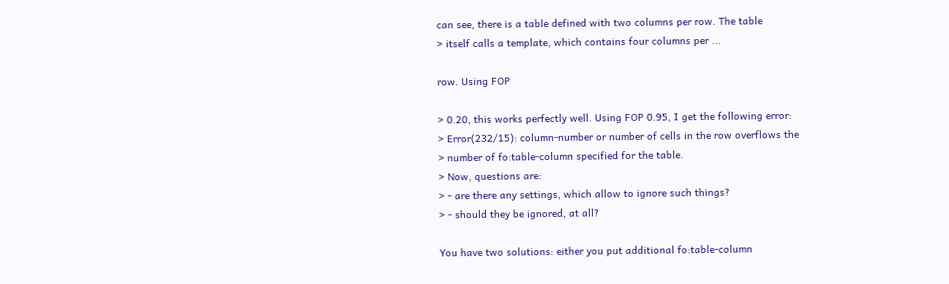can see, there is a table defined with two columns per row. The table
> itself calls a template, which contains four columns per ...

row. Using FOP

> 0.20, this works perfectly well. Using FOP 0.95, I get the following error:
> Error(232/15): column-number or number of cells in the row overflows the
> number of fo:table-column specified for the table.
> Now, questions are:
> - are there any settings, which allow to ignore such things?
> - should they be ignored, at all?

You have two solutions: either you put additional fo:table-column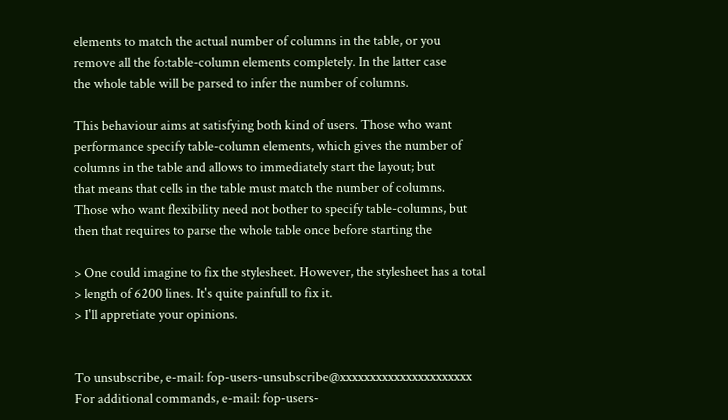elements to match the actual number of columns in the table, or you
remove all the fo:table-column elements completely. In the latter case
the whole table will be parsed to infer the number of columns.

This behaviour aims at satisfying both kind of users. Those who want
performance specify table-column elements, which gives the number of
columns in the table and allows to immediately start the layout; but
that means that cells in the table must match the number of columns.
Those who want flexibility need not bother to specify table-columns, but
then that requires to parse the whole table once before starting the

> One could imagine to fix the stylesheet. However, the stylesheet has a total
> length of 6200 lines. It's quite painfull to fix it.
> I'll appretiate your opinions.


To unsubscribe, e-mail: fop-users-unsubscribe@xxxxxxxxxxxxxxxxxxxxxx
For additional commands, e-mail: fop-users-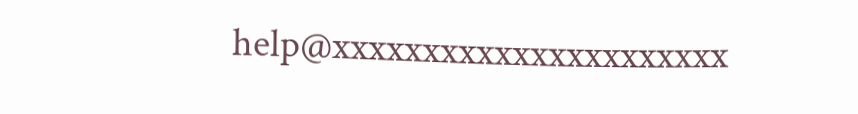help@xxxxxxxxxxxxxxxxxxxxxx